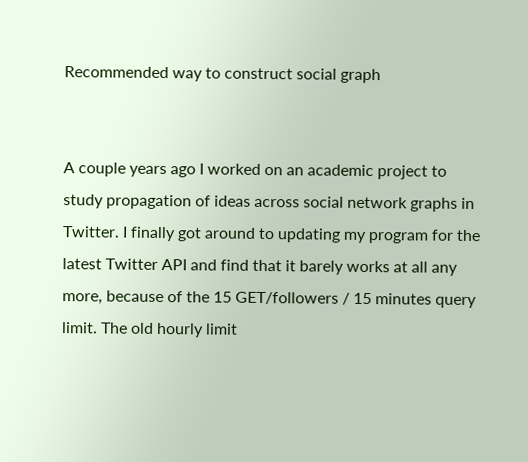Recommended way to construct social graph


A couple years ago I worked on an academic project to study propagation of ideas across social network graphs in Twitter. I finally got around to updating my program for the latest Twitter API and find that it barely works at all any more, because of the 15 GET/followers / 15 minutes query limit. The old hourly limit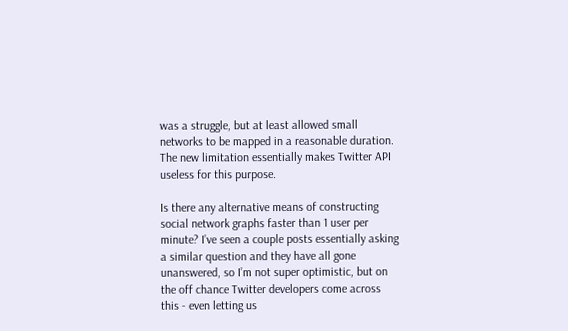was a struggle, but at least allowed small networks to be mapped in a reasonable duration. The new limitation essentially makes Twitter API useless for this purpose.

Is there any alternative means of constructing social network graphs faster than 1 user per minute? I’ve seen a couple posts essentially asking a similar question and they have all gone unanswered, so I’m not super optimistic, but on the off chance Twitter developers come across this - even letting us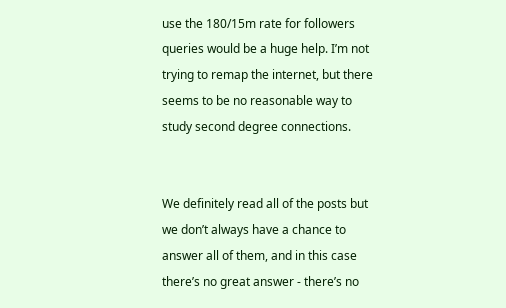use the 180/15m rate for followers queries would be a huge help. I’m not trying to remap the internet, but there seems to be no reasonable way to study second degree connections.


We definitely read all of the posts but we don’t always have a chance to answer all of them, and in this case there’s no great answer - there’s no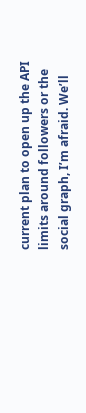current plan to open up the API limits around followers or the social graph, I’m afraid. We’ll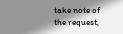take note of the request,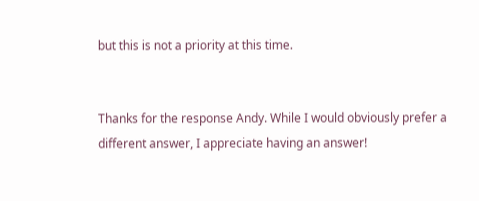but this is not a priority at this time.


Thanks for the response Andy. While I would obviously prefer a different answer, I appreciate having an answer!